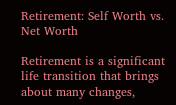Retirement: Self Worth vs. Net Worth

Retirement is a significant life transition that brings about many changes,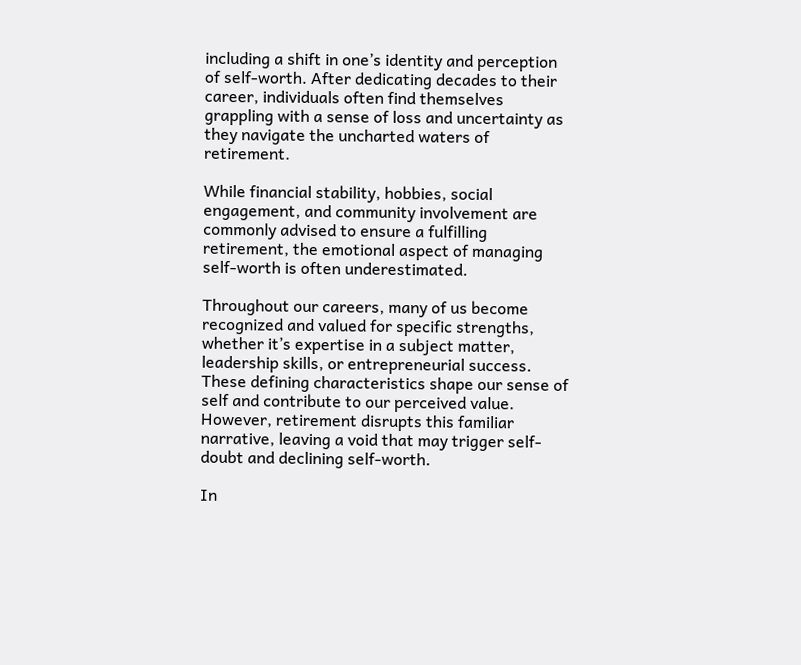including a shift in one’s identity and perception of self-worth. After dedicating decades to their career, individuals often find themselves grappling with a sense of loss and uncertainty as they navigate the uncharted waters of retirement.

While financial stability, hobbies, social engagement, and community involvement are commonly advised to ensure a fulfilling retirement, the emotional aspect of managing self-worth is often underestimated.

Throughout our careers, many of us become recognized and valued for specific strengths, whether it’s expertise in a subject matter, leadership skills, or entrepreneurial success. These defining characteristics shape our sense of self and contribute to our perceived value. However, retirement disrupts this familiar narrative, leaving a void that may trigger self-doubt and declining self-worth.

In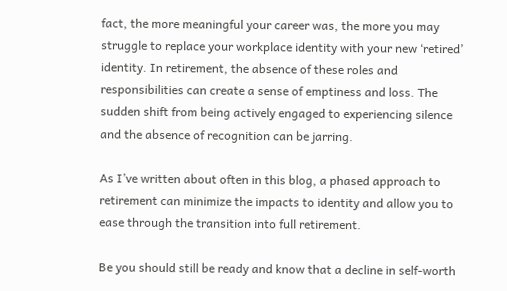fact, the more meaningful your career was, the more you may struggle to replace your workplace identity with your new ‘retired’ identity. In retirement, the absence of these roles and responsibilities can create a sense of emptiness and loss. The sudden shift from being actively engaged to experiencing silence and the absence of recognition can be jarring.

As I’ve written about often in this blog, a phased approach to retirement can minimize the impacts to identity and allow you to ease through the transition into full retirement.

Be you should still be ready and know that a decline in self-worth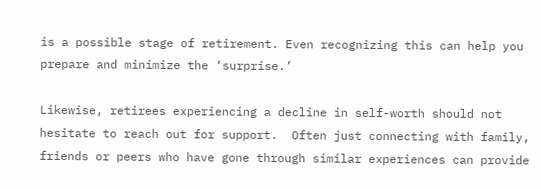is a possible stage of retirement. Even recognizing this can help you prepare and minimize the ‘surprise.’

Likewise, retirees experiencing a decline in self-worth should not hesitate to reach out for support.  Often just connecting with family, friends or peers who have gone through similar experiences can provide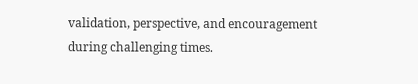validation, perspective, and encouragement during challenging times.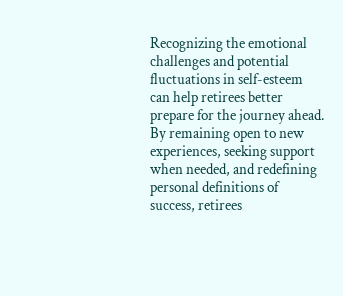Recognizing the emotional challenges and potential fluctuations in self-esteem can help retirees better prepare for the journey ahead. By remaining open to new experiences, seeking support when needed, and redefining personal definitions of success, retirees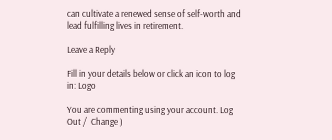can cultivate a renewed sense of self-worth and lead fulfilling lives in retirement.

Leave a Reply

Fill in your details below or click an icon to log in: Logo

You are commenting using your account. Log Out /  Change )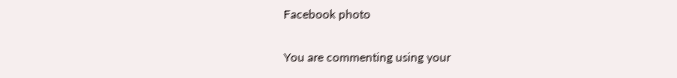Facebook photo

You are commenting using your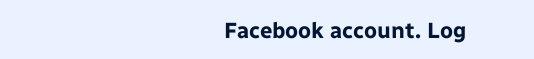Facebook account. Log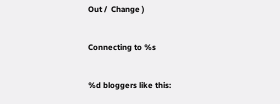Out /  Change )

Connecting to %s

%d bloggers like this: